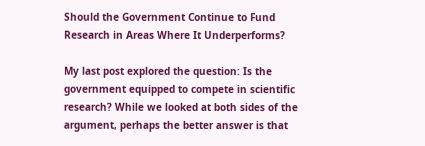Should the Government Continue to Fund Research in Areas Where It Underperforms?

My last post explored the question: Is the government equipped to compete in scientific research? While we looked at both sides of the argument, perhaps the better answer is that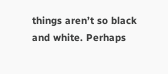things aren’t so black and white. Perhaps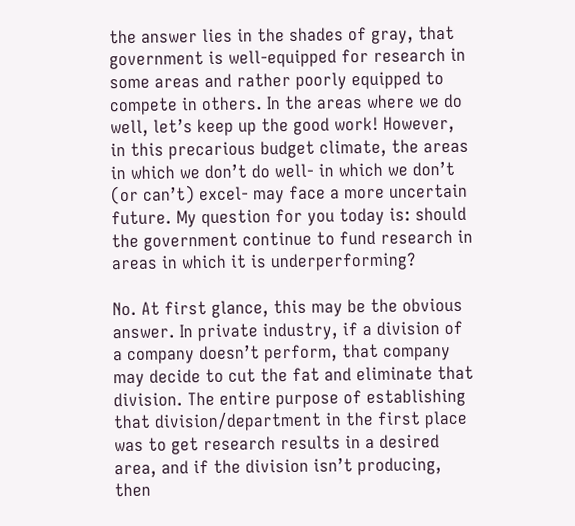the answer lies in the shades of gray, that government is well-equipped for research in some areas and rather poorly equipped to compete in others. In the areas where we do well, let’s keep up the good work! However, in this precarious budget climate, the areas in which we don’t do well- in which we don’t (or can’t) excel- may face a more uncertain future. My question for you today is: should the government continue to fund research in areas in which it is underperforming?

No. At first glance, this may be the obvious answer. In private industry, if a division of a company doesn’t perform, that company may decide to cut the fat and eliminate that division. The entire purpose of establishing that division/department in the first place was to get research results in a desired area, and if the division isn’t producing, then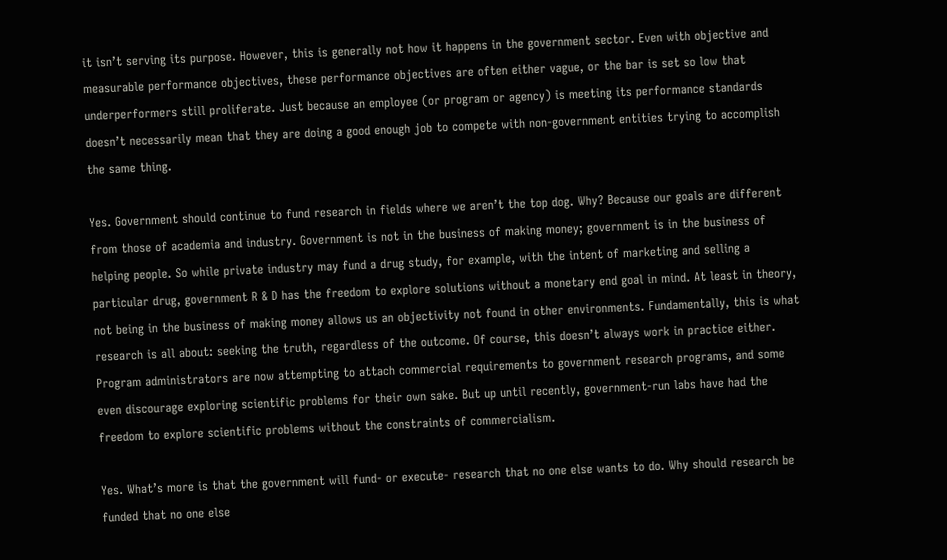it isn’t serving its purpose. However, this is generally not how it happens in the government sector. Even with objective and measurable performance objectives, these performance objectives are often either vague, or the bar is set so low that underperformers still proliferate. Just because an employee (or program or agency) is meeting its performance standards doesn’t necessarily mean that they are doing a good enough job to compete with non-government entities trying to accomplish the same thing.

Yes. Government should continue to fund research in fields where we aren’t the top dog. Why? Because our goals are different from those of academia and industry. Government is not in the business of making money; government is in the business of helping people. So while private industry may fund a drug study, for example, with the intent of marketing and selling a particular drug, government R & D has the freedom to explore solutions without a monetary end goal in mind. At least in theory, not being in the business of making money allows us an objectivity not found in other environments. Fundamentally, this is what research is all about: seeking the truth, regardless of the outcome. Of course, this doesn’t always work in practice either. Program administrators are now attempting to attach commercial requirements to government research programs, and some even discourage exploring scientific problems for their own sake. But up until recently, government-run labs have had the freedom to explore scientific problems without the constraints of commercialism.

Yes. What’s more is that the government will fund- or execute- research that no one else wants to do. Why should research be funded that no one else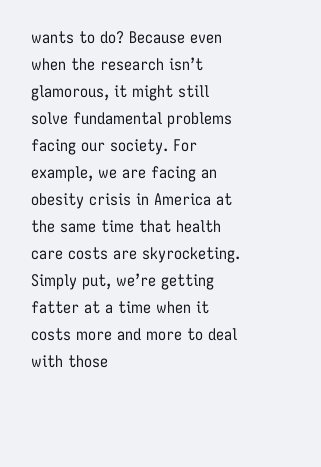wants to do? Because even when the research isn’t glamorous, it might still solve fundamental problems facing our society. For example, we are facing an obesity crisis in America at the same time that health care costs are skyrocketing. Simply put, we’re getting fatter at a time when it costs more and more to deal with those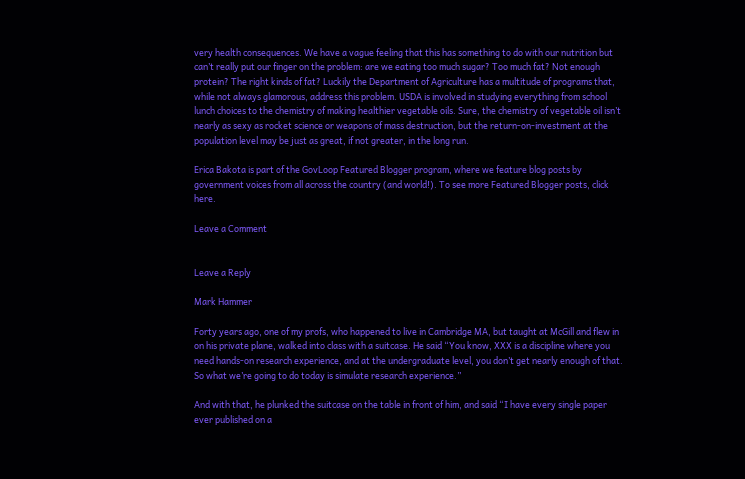very health consequences. We have a vague feeling that this has something to do with our nutrition but can’t really put our finger on the problem: are we eating too much sugar? Too much fat? Not enough protein? The right kinds of fat? Luckily the Department of Agriculture has a multitude of programs that, while not always glamorous, address this problem. USDA is involved in studying everything from school lunch choices to the chemistry of making healthier vegetable oils. Sure, the chemistry of vegetable oil isn’t nearly as sexy as rocket science or weapons of mass destruction, but the return-on-investment at the population level may be just as great, if not greater, in the long run.

Erica Bakota is part of the GovLoop Featured Blogger program, where we feature blog posts by government voices from all across the country (and world!). To see more Featured Blogger posts, click here.

Leave a Comment


Leave a Reply

Mark Hammer

Forty years ago, one of my profs, who happened to live in Cambridge MA, but taught at McGill and flew in on his private plane, walked into class with a suitcase. He said “You know, XXX is a discipline where you need hands-on research experience, and at the undergraduate level, you don’t get nearly enough of that. So what we’re going to do today is simulate research experience.”

And with that, he plunked the suitcase on the table in front of him, and said “I have every single paper ever published on a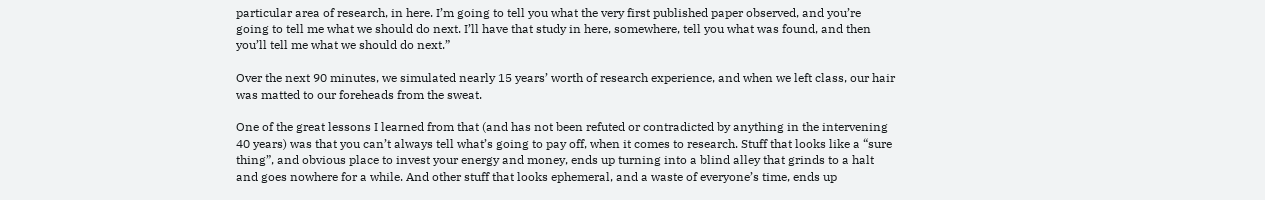particular area of research, in here. I’m going to tell you what the very first published paper observed, and you’re going to tell me what we should do next. I’ll have that study in here, somewhere, tell you what was found, and then you’ll tell me what we should do next.”

Over the next 90 minutes, we simulated nearly 15 years’ worth of research experience, and when we left class, our hair was matted to our foreheads from the sweat.

One of the great lessons I learned from that (and has not been refuted or contradicted by anything in the intervening 40 years) was that you can’t always tell what’s going to pay off, when it comes to research. Stuff that looks like a “sure thing”, and obvious place to invest your energy and money, ends up turning into a blind alley that grinds to a halt and goes nowhere for a while. And other stuff that looks ephemeral, and a waste of everyone’s time, ends up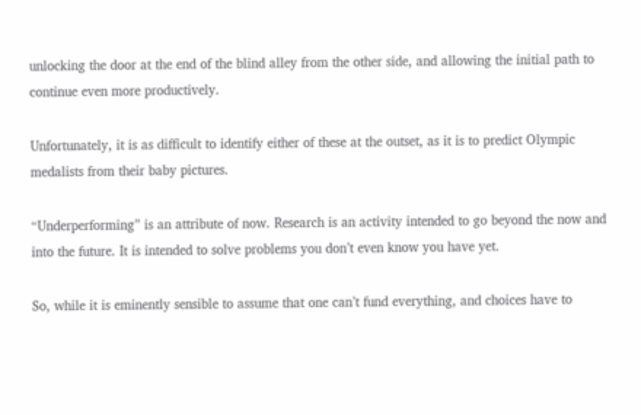unlocking the door at the end of the blind alley from the other side, and allowing the initial path to continue even more productively.

Unfortunately, it is as difficult to identify either of these at the outset, as it is to predict Olympic medalists from their baby pictures.

“Underperforming” is an attribute of now. Research is an activity intended to go beyond the now and into the future. It is intended to solve problems you don’t even know you have yet.

So, while it is eminently sensible to assume that one can’t fund everything, and choices have to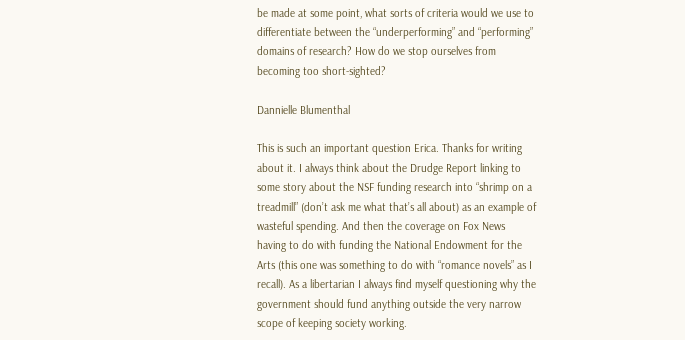be made at some point, what sorts of criteria would we use to differentiate between the “underperforming” and “performing” domains of research? How do we stop ourselves from becoming too short-sighted?

Dannielle Blumenthal

This is such an important question Erica. Thanks for writing about it. I always think about the Drudge Report linking to some story about the NSF funding research into “shrimp on a treadmill” (don’t ask me what that’s all about) as an example of wasteful spending. And then the coverage on Fox News having to do with funding the National Endowment for the Arts (this one was something to do with “romance novels” as I recall). As a libertarian I always find myself questioning why the government should fund anything outside the very narrow scope of keeping society working.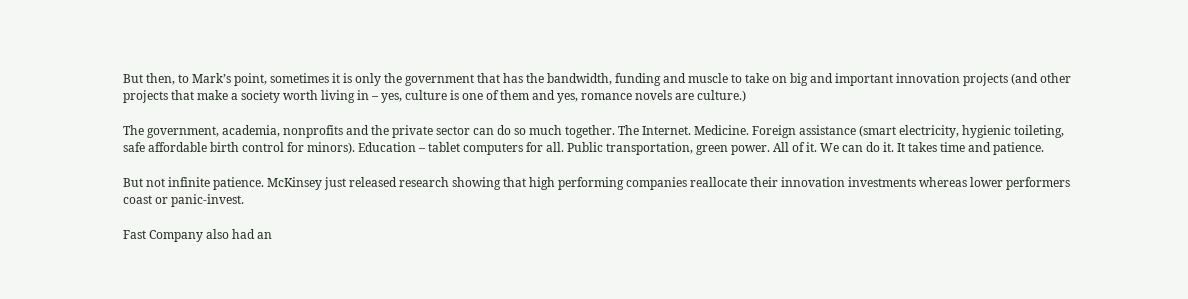But then, to Mark’s point, sometimes it is only the government that has the bandwidth, funding and muscle to take on big and important innovation projects (and other projects that make a society worth living in – yes, culture is one of them and yes, romance novels are culture.)

The government, academia, nonprofits and the private sector can do so much together. The Internet. Medicine. Foreign assistance (smart electricity, hygienic toileting, safe affordable birth control for minors). Education – tablet computers for all. Public transportation, green power. All of it. We can do it. It takes time and patience.

But not infinite patience. McKinsey just released research showing that high performing companies reallocate their innovation investments whereas lower performers coast or panic-invest.

Fast Company also had an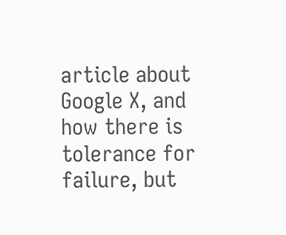article about Google X, and how there is tolerance for failure, but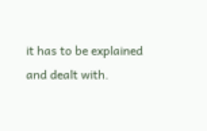it has to be explained and dealt with.